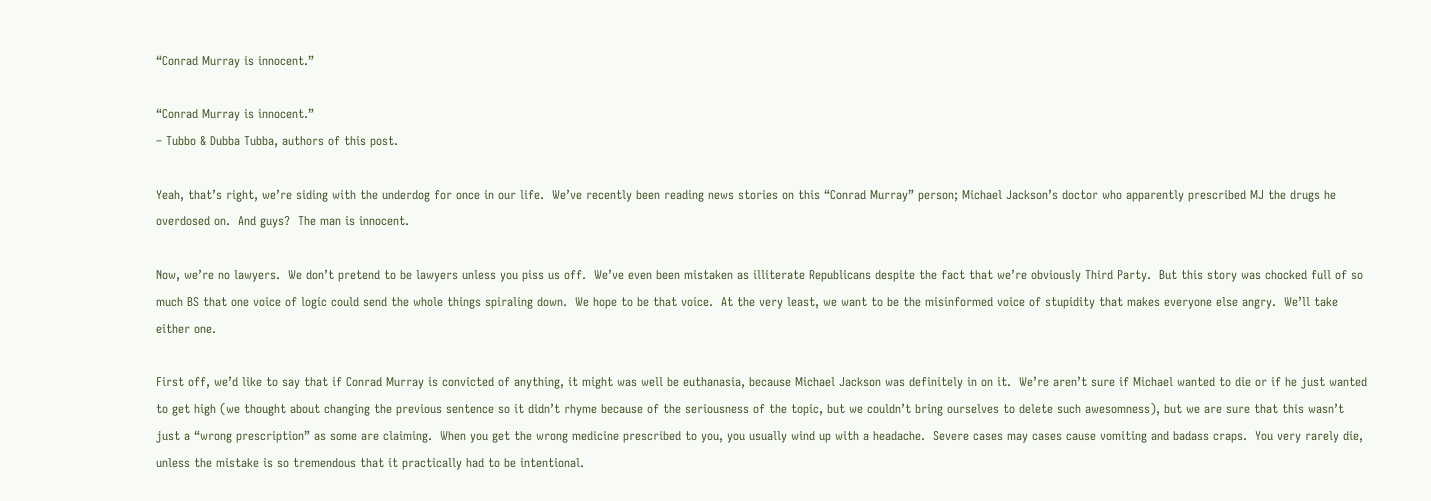“Conrad Murray is innocent.”

“Conrad Murray is innocent.”
– Tubbo & Dubba Tubba, authors of this post.

Yeah, that’s right, we’re siding with the underdog for once in our life.  We’ve recently been reading news stories on this “Conrad Murray” person; Michael Jackson’s doctor who apparently prescribed MJ the drugs he overdosed on.  And guys?  The man is innocent.

Now, we’re no lawyers.  We don’t pretend to be lawyers unless you piss us off.  We’ve even been mistaken as illiterate Republicans despite the fact that we’re obviously Third Party.  But this story was chocked full of so much BS that one voice of logic could send the whole things spiraling down.  We hope to be that voice.  At the very least, we want to be the misinformed voice of stupidity that makes everyone else angry.  We’ll take either one.

First off, we’d like to say that if Conrad Murray is convicted of anything, it might was well be euthanasia, because Michael Jackson was definitely in on it.  We’re aren’t sure if Michael wanted to die or if he just wanted to get high (we thought about changing the previous sentence so it didn’t rhyme because of the seriousness of the topic, but we couldn’t bring ourselves to delete such awesomness), but we are sure that this wasn’t just a “wrong prescription” as some are claiming.  When you get the wrong medicine prescribed to you, you usually wind up with a headache.  Severe cases may cases cause vomiting and badass craps.  You very rarely die, unless the mistake is so tremendous that it practically had to be intentional.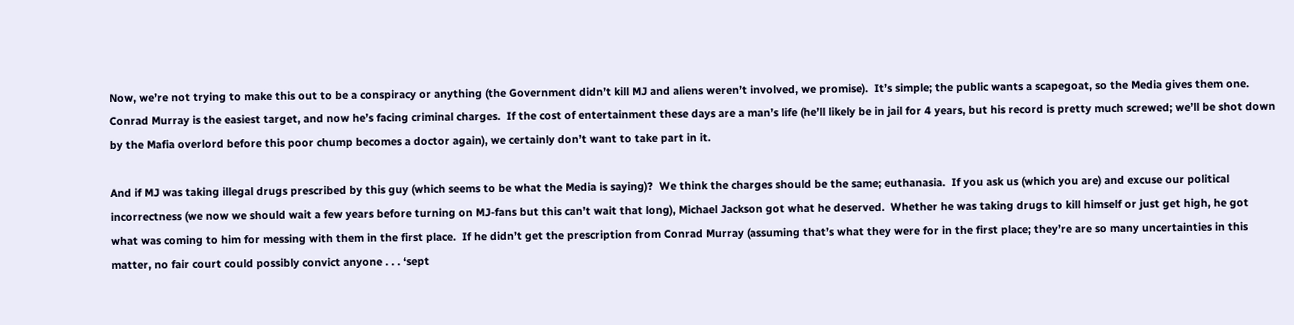Now, we’re not trying to make this out to be a conspiracy or anything (the Government didn’t kill MJ and aliens weren’t involved, we promise).  It’s simple; the public wants a scapegoat, so the Media gives them one.  Conrad Murray is the easiest target, and now he’s facing criminal charges.  If the cost of entertainment these days are a man’s life (he’ll likely be in jail for 4 years, but his record is pretty much screwed; we’ll be shot down by the Mafia overlord before this poor chump becomes a doctor again), we certainly don’t want to take part in it.

And if MJ was taking illegal drugs prescribed by this guy (which seems to be what the Media is saying)?  We think the charges should be the same; euthanasia.  If you ask us (which you are) and excuse our political incorrectness (we now we should wait a few years before turning on MJ-fans but this can’t wait that long), Michael Jackson got what he deserved.  Whether he was taking drugs to kill himself or just get high, he got what was coming to him for messing with them in the first place.  If he didn’t get the prescription from Conrad Murray (assuming that’s what they were for in the first place; they’re are so many uncertainties in this matter, no fair court could possibly convict anyone . . . ‘sept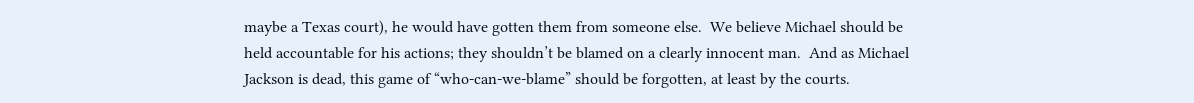maybe a Texas court), he would have gotten them from someone else.  We believe Michael should be held accountable for his actions; they shouldn’t be blamed on a clearly innocent man.  And as Michael Jackson is dead, this game of “who-can-we-blame” should be forgotten, at least by the courts.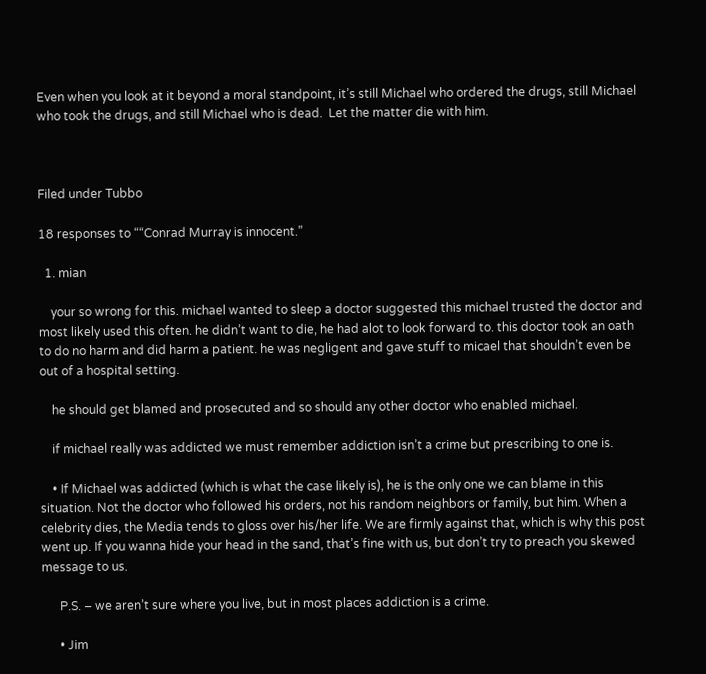Even when you look at it beyond a moral standpoint, it’s still Michael who ordered the drugs, still Michael who took the drugs, and still Michael who is dead.  Let the matter die with him.



Filed under Tubbo

18 responses to ““Conrad Murray is innocent.”

  1. mian

    your so wrong for this. michael wanted to sleep a doctor suggested this michael trusted the doctor and most likely used this often. he didn’t want to die, he had alot to look forward to. this doctor took an oath to do no harm and did harm a patient. he was negligent and gave stuff to micael that shouldn’t even be out of a hospital setting.

    he should get blamed and prosecuted and so should any other doctor who enabled michael.

    if michael really was addicted we must remember addiction isn’t a crime but prescribing to one is.

    • If Michael was addicted (which is what the case likely is), he is the only one we can blame in this situation. Not the doctor who followed his orders, not his random neighbors or family, but him. When a celebrity dies, the Media tends to gloss over his/her life. We are firmly against that, which is why this post went up. If you wanna hide your head in the sand, that’s fine with us, but don’t try to preach you skewed message to us.

      P.S. – we aren’t sure where you live, but in most places addiction is a crime.

      • Jim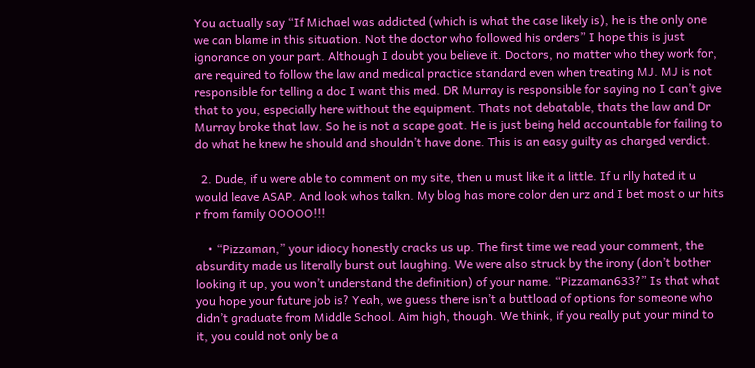You actually say “If Michael was addicted (which is what the case likely is), he is the only one we can blame in this situation. Not the doctor who followed his orders” I hope this is just ignorance on your part. Although I doubt you believe it. Doctors, no matter who they work for, are required to follow the law and medical practice standard even when treating MJ. MJ is not responsible for telling a doc I want this med. DR Murray is responsible for saying no I can’t give that to you, especially here without the equipment. Thats not debatable, thats the law and Dr Murray broke that law. So he is not a scape goat. He is just being held accountable for failing to do what he knew he should and shouldn’t have done. This is an easy guilty as charged verdict.

  2. Dude, if u were able to comment on my site, then u must like it a little. If u rlly hated it u would leave ASAP. And look whos talkn. My blog has more color den urz and I bet most o ur hits r from family OOOOO!!!

    • “Pizzaman,” your idiocy honestly cracks us up. The first time we read your comment, the absurdity made us literally burst out laughing. We were also struck by the irony (don’t bother looking it up, you won’t understand the definition) of your name. “Pizzaman633?” Is that what you hope your future job is? Yeah, we guess there isn’t a buttload of options for someone who didn’t graduate from Middle School. Aim high, though. We think, if you really put your mind to it, you could not only be a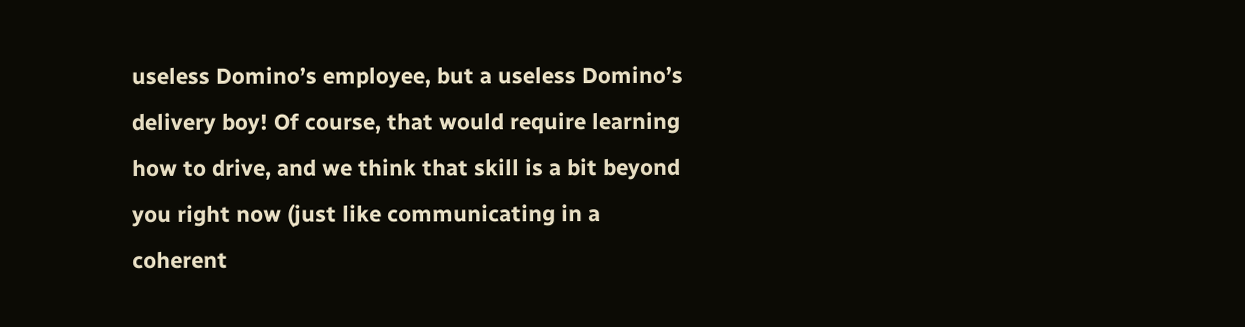useless Domino’s employee, but a useless Domino’s delivery boy! Of course, that would require learning how to drive, and we think that skill is a bit beyond you right now (just like communicating in a coherent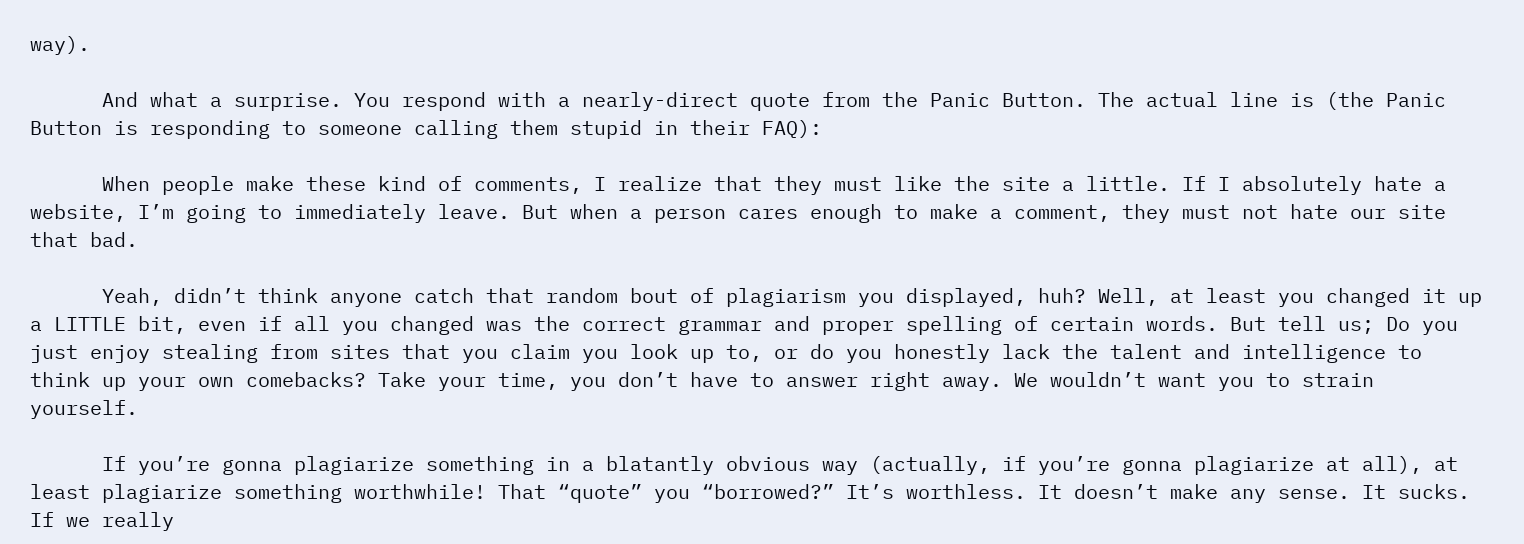way).

      And what a surprise. You respond with a nearly-direct quote from the Panic Button. The actual line is (the Panic Button is responding to someone calling them stupid in their FAQ):

      When people make these kind of comments, I realize that they must like the site a little. If I absolutely hate a website, I’m going to immediately leave. But when a person cares enough to make a comment, they must not hate our site that bad.

      Yeah, didn’t think anyone catch that random bout of plagiarism you displayed, huh? Well, at least you changed it up a LITTLE bit, even if all you changed was the correct grammar and proper spelling of certain words. But tell us; Do you just enjoy stealing from sites that you claim you look up to, or do you honestly lack the talent and intelligence to think up your own comebacks? Take your time, you don’t have to answer right away. We wouldn’t want you to strain yourself.

      If you’re gonna plagiarize something in a blatantly obvious way (actually, if you’re gonna plagiarize at all), at least plagiarize something worthwhile! That “quote” you “borrowed?” It’s worthless. It doesn’t make any sense. It sucks. If we really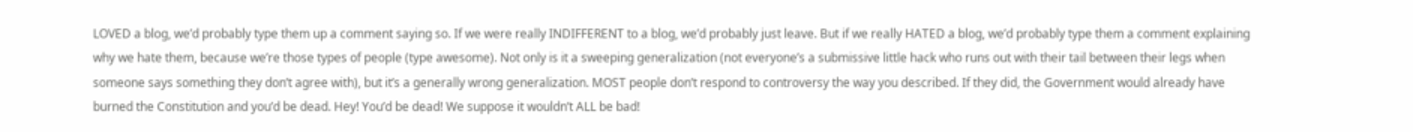LOVED a blog, we’d probably type them up a comment saying so. If we were really INDIFFERENT to a blog, we’d probably just leave. But if we really HATED a blog, we’d probably type them a comment explaining why we hate them, because we’re those types of people (type awesome). Not only is it a sweeping generalization (not everyone’s a submissive little hack who runs out with their tail between their legs when someone says something they don’t agree with), but it’s a generally wrong generalization. MOST people don’t respond to controversy the way you described. If they did, the Government would already have burned the Constitution and you’d be dead. Hey! You’d be dead! We suppose it wouldn’t ALL be bad!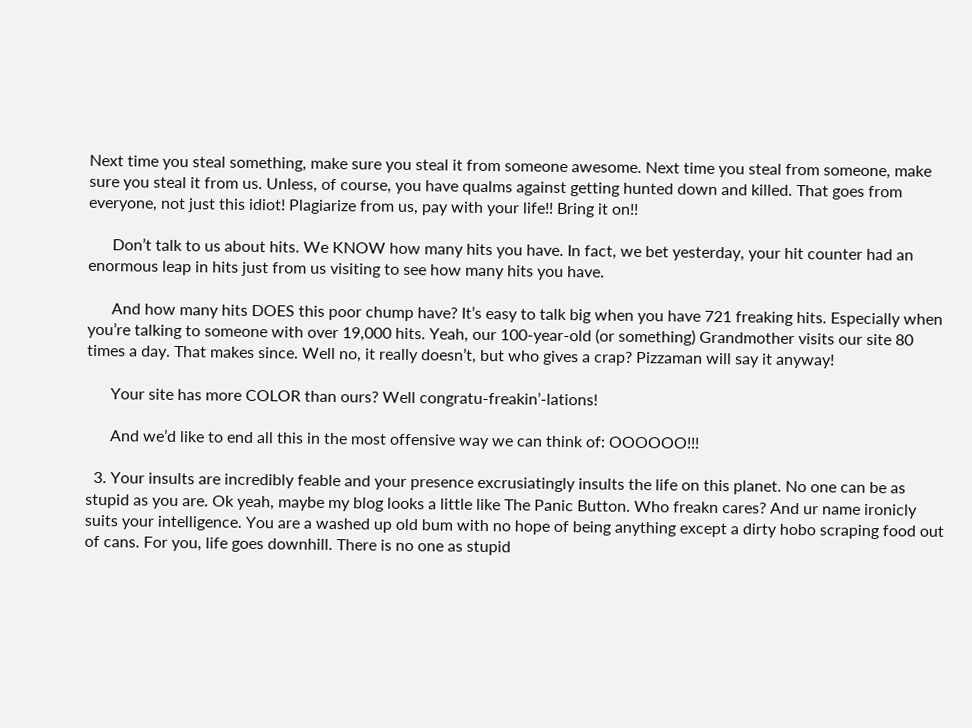Next time you steal something, make sure you steal it from someone awesome. Next time you steal from someone, make sure you steal it from us. Unless, of course, you have qualms against getting hunted down and killed. That goes from everyone, not just this idiot! Plagiarize from us, pay with your life!! Bring it on!!

      Don’t talk to us about hits. We KNOW how many hits you have. In fact, we bet yesterday, your hit counter had an enormous leap in hits just from us visiting to see how many hits you have.

      And how many hits DOES this poor chump have? It’s easy to talk big when you have 721 freaking hits. Especially when you’re talking to someone with over 19,000 hits. Yeah, our 100-year-old (or something) Grandmother visits our site 80 times a day. That makes since. Well no, it really doesn’t, but who gives a crap? Pizzaman will say it anyway!

      Your site has more COLOR than ours? Well congratu-freakin’-lations!

      And we’d like to end all this in the most offensive way we can think of: OOOOOO!!!

  3. Your insults are incredibly feable and your presence excrusiatingly insults the life on this planet. No one can be as stupid as you are. Ok yeah, maybe my blog looks a little like The Panic Button. Who freakn cares? And ur name ironicly suits your intelligence. You are a washed up old bum with no hope of being anything except a dirty hobo scraping food out of cans. For you, life goes downhill. There is no one as stupid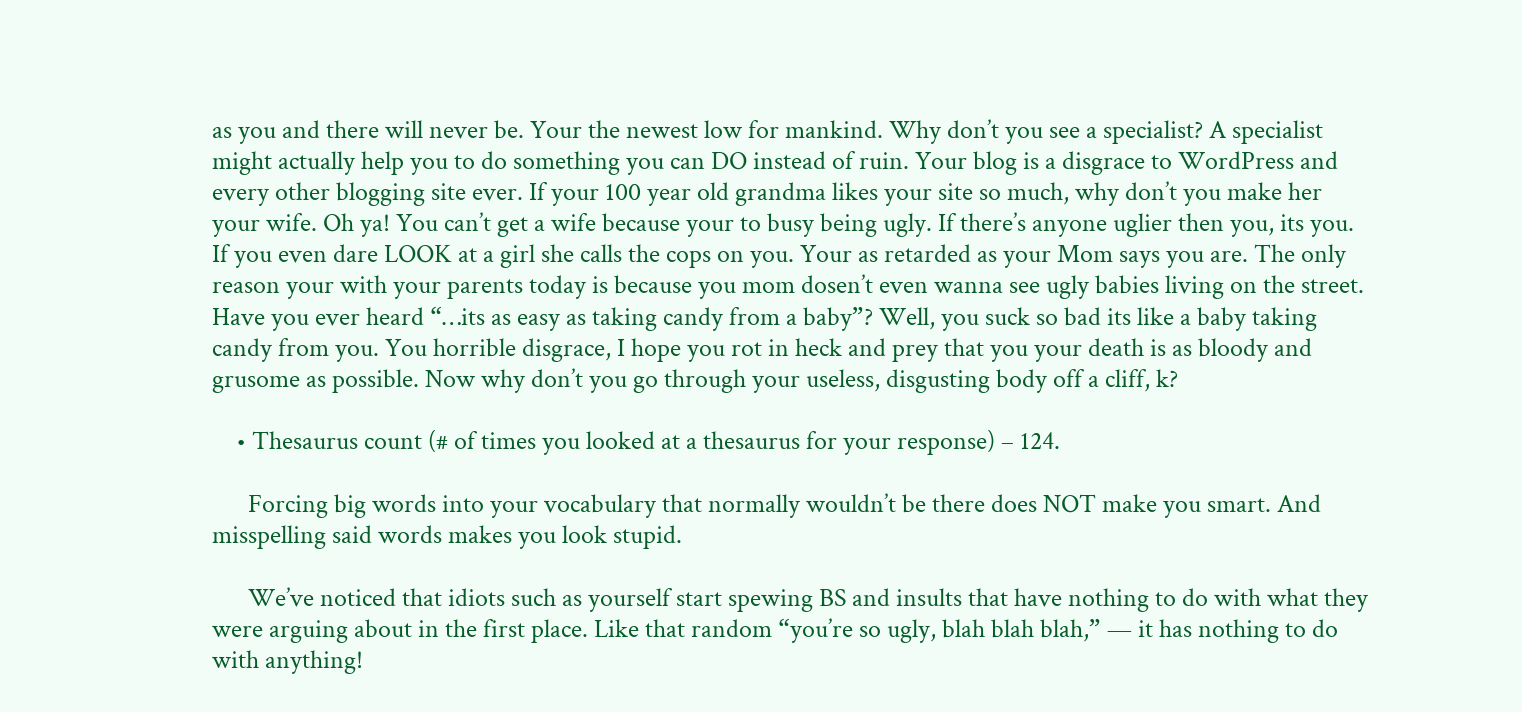as you and there will never be. Your the newest low for mankind. Why don’t you see a specialist? A specialist might actually help you to do something you can DO instead of ruin. Your blog is a disgrace to WordPress and every other blogging site ever. If your 100 year old grandma likes your site so much, why don’t you make her your wife. Oh ya! You can’t get a wife because your to busy being ugly. If there’s anyone uglier then you, its you. If you even dare LOOK at a girl she calls the cops on you. Your as retarded as your Mom says you are. The only reason your with your parents today is because you mom dosen’t even wanna see ugly babies living on the street. Have you ever heard “…its as easy as taking candy from a baby”? Well, you suck so bad its like a baby taking candy from you. You horrible disgrace, I hope you rot in heck and prey that you your death is as bloody and grusome as possible. Now why don’t you go through your useless, disgusting body off a cliff, k?

    • Thesaurus count (# of times you looked at a thesaurus for your response) – 124.

      Forcing big words into your vocabulary that normally wouldn’t be there does NOT make you smart. And misspelling said words makes you look stupid.

      We’ve noticed that idiots such as yourself start spewing BS and insults that have nothing to do with what they were arguing about in the first place. Like that random “you’re so ugly, blah blah blah,” — it has nothing to do with anything!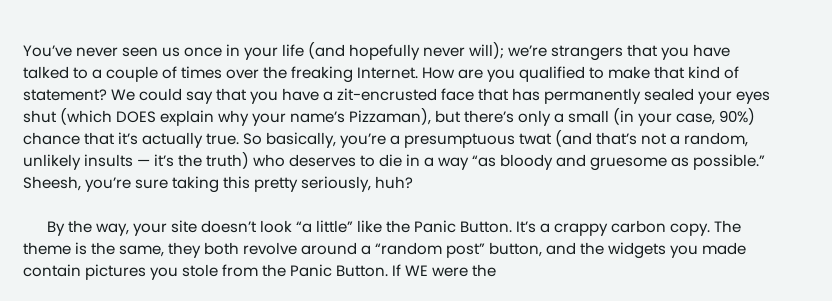You’ve never seen us once in your life (and hopefully never will); we’re strangers that you have talked to a couple of times over the freaking Internet. How are you qualified to make that kind of statement? We could say that you have a zit-encrusted face that has permanently sealed your eyes shut (which DOES explain why your name’s Pizzaman), but there’s only a small (in your case, 90%) chance that it’s actually true. So basically, you’re a presumptuous twat (and that’s not a random, unlikely insults — it’s the truth) who deserves to die in a way “as bloody and gruesome as possible.” Sheesh, you’re sure taking this pretty seriously, huh?

      By the way, your site doesn’t look “a little” like the Panic Button. It’s a crappy carbon copy. The theme is the same, they both revolve around a “random post” button, and the widgets you made contain pictures you stole from the Panic Button. If WE were the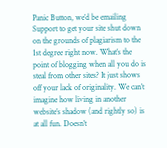Panic Button, we’d be emailing Support to get your site shut down on the grounds of plagiarism to the 1st degree right now. What’s the point of blogging when all you do is steal from other sites? It just shows off your lack of originality. We can’t imagine how living in another website’s shadow (and rightly so) is at all fun. Doesn’t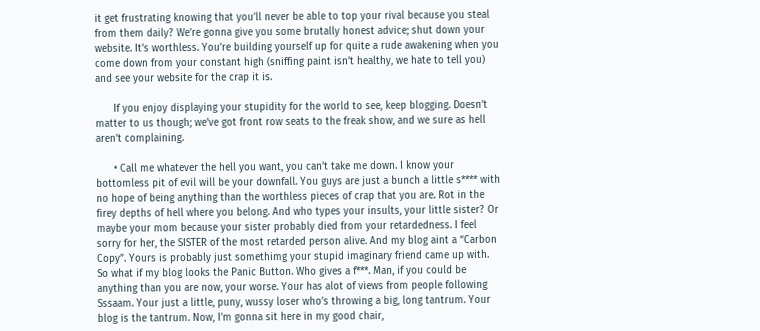it get frustrating knowing that you’ll never be able to top your rival because you steal from them daily? We’re gonna give you some brutally honest advice; shut down your website. It’s worthless. You’re building yourself up for quite a rude awakening when you come down from your constant high (sniffing paint isn’t healthy, we hate to tell you) and see your website for the crap it is.

      If you enjoy displaying your stupidity for the world to see, keep blogging. Doesn’t matter to us though; we’ve got front row seats to the freak show, and we sure as hell aren’t complaining.

      • Call me whatever the hell you want, you can’t take me down. I know your bottomless pit of evil will be your downfall. You guys are just a bunch a little s**** with no hope of being anything than the worthless pieces of crap that you are. Rot in the firey depths of hell where you belong. And who types your insults, your little sister? Or maybe your mom because your sister probably died from your retardedness. I feel sorry for her, the SISTER of the most retarded person alive. And my blog aint a “Carbon Copy”. Yours is probably just somethimg your stupid imaginary friend came up with. So what if my blog looks the Panic Button. Who gives a f***. Man, if you could be anything than you are now, your worse. Your has alot of views from people following Sssaam. Your just a little, puny, wussy loser who’s throwing a big, long tantrum. Your blog is the tantrum. Now, I’m gonna sit here in my good chair,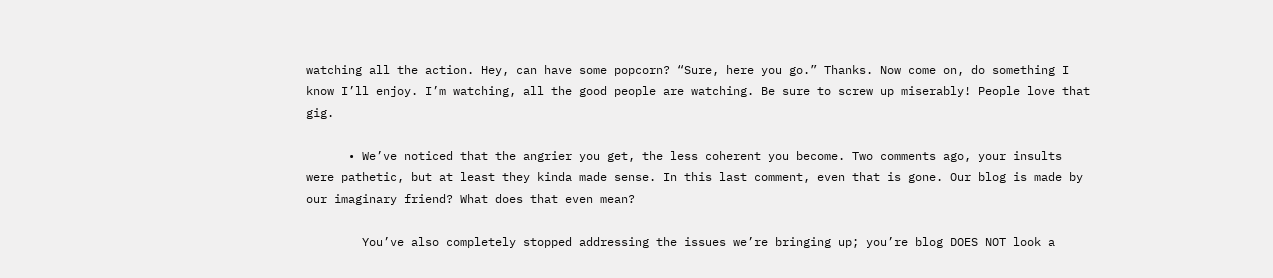watching all the action. Hey, can have some popcorn? “Sure, here you go.” Thanks. Now come on, do something I know I’ll enjoy. I’m watching, all the good people are watching. Be sure to screw up miserably! People love that gig.

      • We’ve noticed that the angrier you get, the less coherent you become. Two comments ago, your insults were pathetic, but at least they kinda made sense. In this last comment, even that is gone. Our blog is made by our imaginary friend? What does that even mean?

        You’ve also completely stopped addressing the issues we’re bringing up; you’re blog DOES NOT look a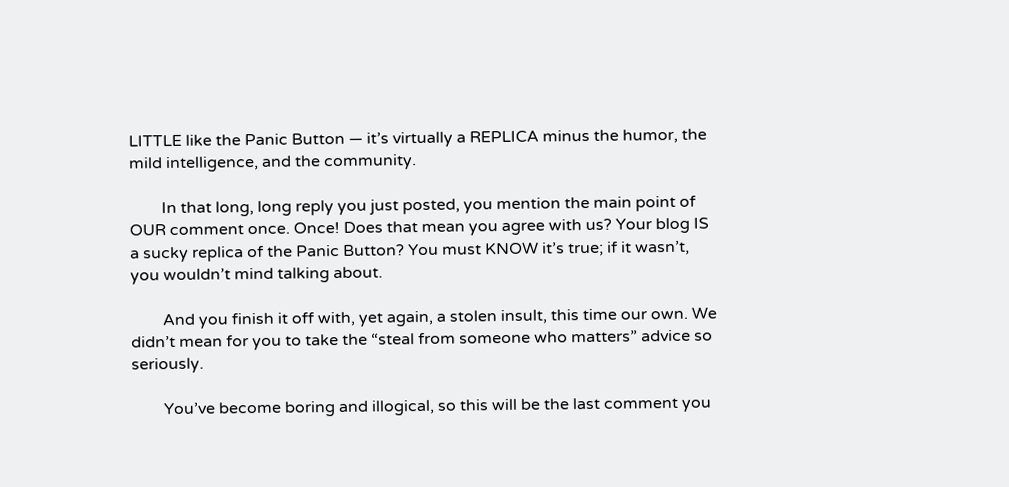LITTLE like the Panic Button — it’s virtually a REPLICA minus the humor, the mild intelligence, and the community.

        In that long, long reply you just posted, you mention the main point of OUR comment once. Once! Does that mean you agree with us? Your blog IS a sucky replica of the Panic Button? You must KNOW it’s true; if it wasn’t, you wouldn’t mind talking about.

        And you finish it off with, yet again, a stolen insult, this time our own. We didn’t mean for you to take the “steal from someone who matters” advice so seriously.

        You’ve become boring and illogical, so this will be the last comment you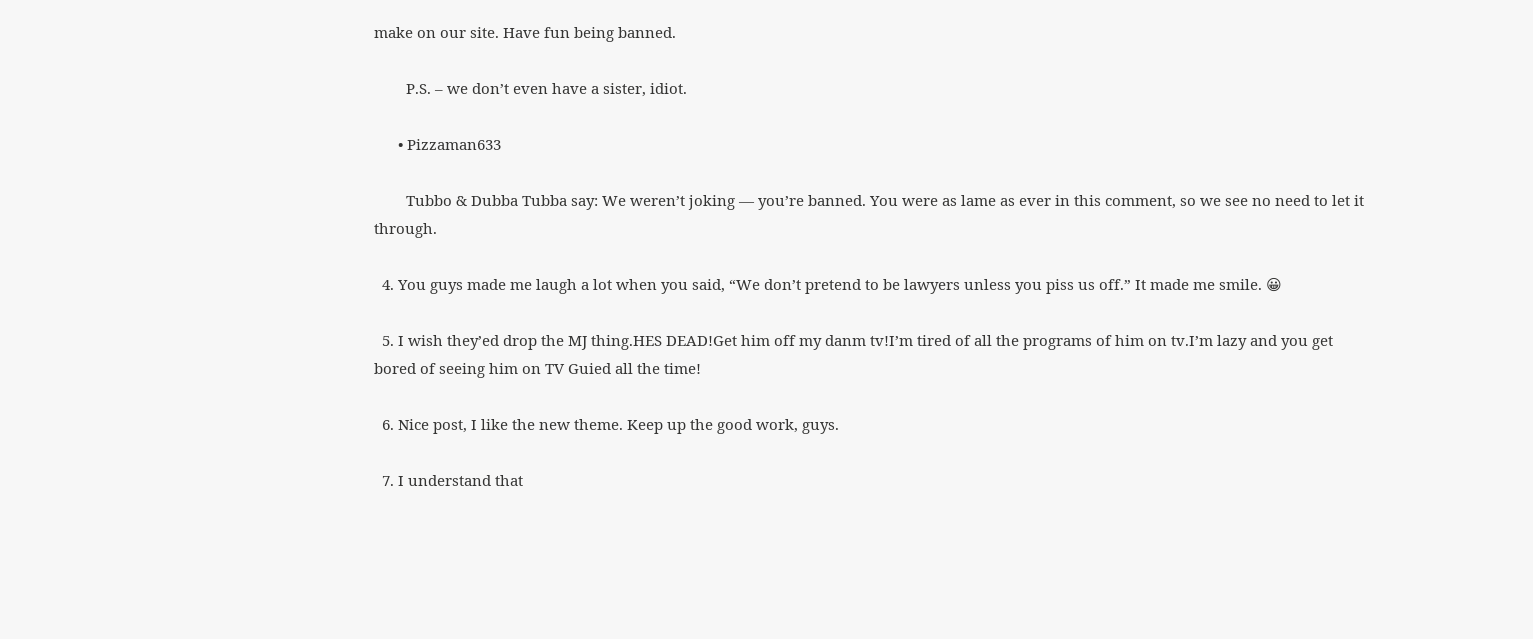make on our site. Have fun being banned.

        P.S. – we don’t even have a sister, idiot.

      • Pizzaman633

        Tubbo & Dubba Tubba say: We weren’t joking — you’re banned. You were as lame as ever in this comment, so we see no need to let it through.

  4. You guys made me laugh a lot when you said, “We don’t pretend to be lawyers unless you piss us off.” It made me smile. 😀

  5. I wish they’ed drop the MJ thing.HES DEAD!Get him off my danm tv!I’m tired of all the programs of him on tv.I’m lazy and you get bored of seeing him on TV Guied all the time!

  6. Nice post, I like the new theme. Keep up the good work, guys.

  7. I understand that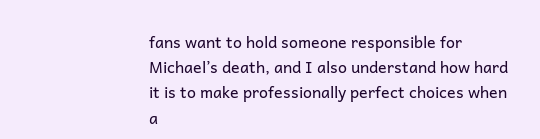fans want to hold someone responsible for Michael’s death, and I also understand how hard it is to make professionally perfect choices when a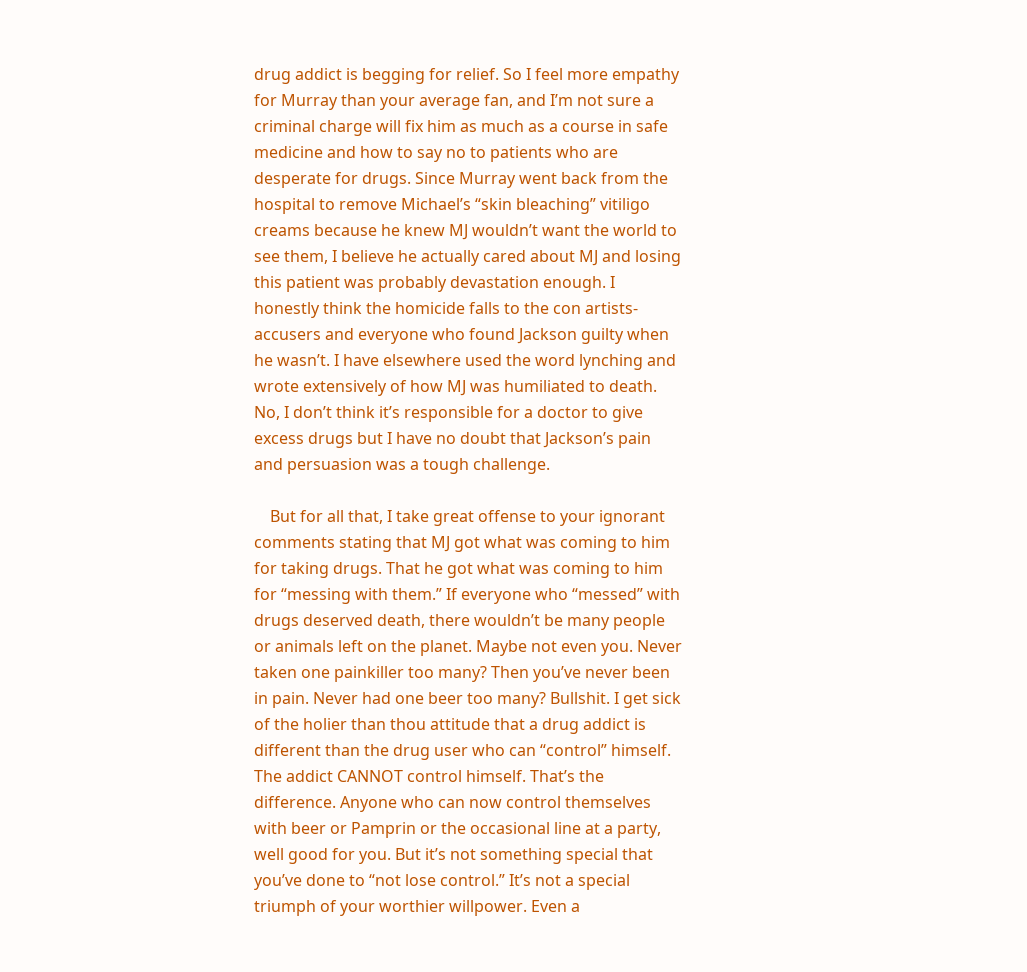drug addict is begging for relief. So I feel more empathy for Murray than your average fan, and I’m not sure a criminal charge will fix him as much as a course in safe medicine and how to say no to patients who are desperate for drugs. Since Murray went back from the hospital to remove Michael’s “skin bleaching” vitiligo creams because he knew MJ wouldn’t want the world to see them, I believe he actually cared about MJ and losing this patient was probably devastation enough. I honestly think the homicide falls to the con artists-accusers and everyone who found Jackson guilty when he wasn’t. I have elsewhere used the word lynching and wrote extensively of how MJ was humiliated to death. No, I don’t think it’s responsible for a doctor to give excess drugs but I have no doubt that Jackson’s pain and persuasion was a tough challenge.

    But for all that, I take great offense to your ignorant comments stating that MJ got what was coming to him for taking drugs. That he got what was coming to him for “messing with them.” If everyone who “messed” with drugs deserved death, there wouldn’t be many people or animals left on the planet. Maybe not even you. Never taken one painkiller too many? Then you’ve never been in pain. Never had one beer too many? Bullshit. I get sick of the holier than thou attitude that a drug addict is different than the drug user who can “control” himself. The addict CANNOT control himself. That’s the difference. Anyone who can now control themselves with beer or Pamprin or the occasional line at a party, well good for you. But it’s not something special that you’ve done to “not lose control.” It’s not a special triumph of your worthier willpower. Even a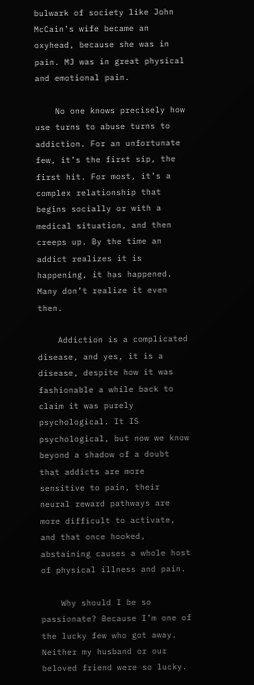bulwark of society like John McCain’s wife became an oxyhead, because she was in pain. MJ was in great physical and emotional pain.

    No one knows precisely how use turns to abuse turns to addiction. For an unfortunate few, it’s the first sip, the first hit. For most, it’s a complex relationship that begins socially or with a medical situation, and then creeps up. By the time an addict realizes it is happening, it has happened. Many don’t realize it even then.

    Addiction is a complicated disease, and yes, it is a disease, despite how it was fashionable a while back to claim it was purely psychological. It IS psychological, but now we know beyond a shadow of a doubt that addicts are more sensitive to pain, their neural reward pathways are more difficult to activate, and that once hooked, abstaining causes a whole host of physical illness and pain.

    Why should I be so passionate? Because I’m one of the lucky few who got away. Neither my husband or our beloved friend were so lucky.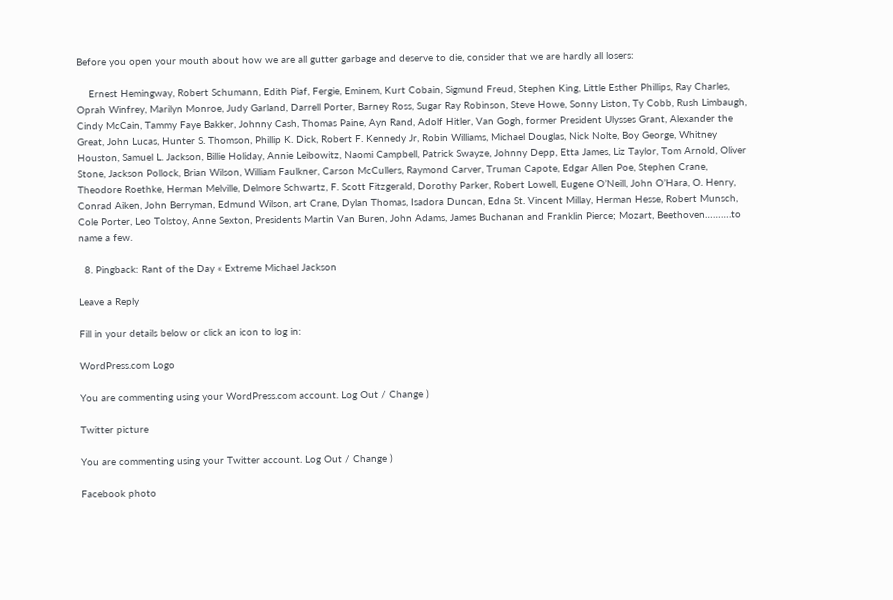Before you open your mouth about how we are all gutter garbage and deserve to die, consider that we are hardly all losers:

    Ernest Hemingway, Robert Schumann, Edith Piaf, Fergie, Eminem, Kurt Cobain, Sigmund Freud, Stephen King, Little Esther Phillips, Ray Charles, Oprah Winfrey, Marilyn Monroe, Judy Garland, Darrell Porter, Barney Ross, Sugar Ray Robinson, Steve Howe, Sonny Liston, Ty Cobb, Rush Limbaugh, Cindy McCain, Tammy Faye Bakker, Johnny Cash, Thomas Paine, Ayn Rand, Adolf Hitler, Van Gogh, former President Ulysses Grant, Alexander the Great, John Lucas, Hunter S. Thomson, Phillip K. Dick, Robert F. Kennedy Jr, Robin Williams, Michael Douglas, Nick Nolte, Boy George, Whitney Houston, Samuel L. Jackson, Billie Holiday, Annie Leibowitz, Naomi Campbell, Patrick Swayze, Johnny Depp, Etta James, Liz Taylor, Tom Arnold, Oliver Stone, Jackson Pollock, Brian Wilson, William Faulkner, Carson McCullers, Raymond Carver, Truman Capote, Edgar Allen Poe, Stephen Crane, Theodore Roethke, Herman Melville, Delmore Schwartz, F. Scott Fitzgerald, Dorothy Parker, Robert Lowell, Eugene O’Neill, John O’Hara, O. Henry, Conrad Aiken, John Berryman, Edmund Wilson, art Crane, Dylan Thomas, Isadora Duncan, Edna St. Vincent Millay, Herman Hesse, Robert Munsch, Cole Porter, Leo Tolstoy, Anne Sexton, Presidents Martin Van Buren, John Adams, James Buchanan and Franklin Pierce; Mozart, Beethoven……….to name a few.

  8. Pingback: Rant of the Day « Extreme Michael Jackson

Leave a Reply

Fill in your details below or click an icon to log in:

WordPress.com Logo

You are commenting using your WordPress.com account. Log Out / Change )

Twitter picture

You are commenting using your Twitter account. Log Out / Change )

Facebook photo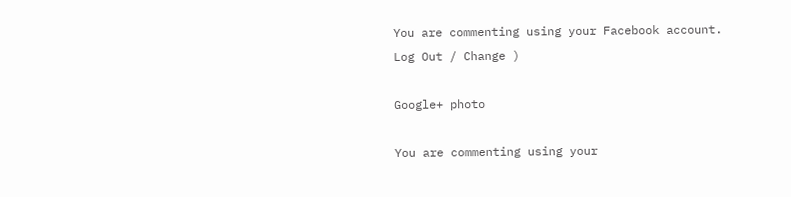You are commenting using your Facebook account. Log Out / Change )

Google+ photo

You are commenting using your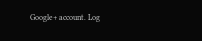Google+ account. Log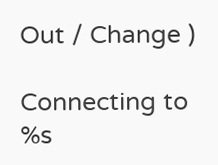Out / Change )

Connecting to %s